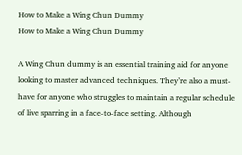How to Make a Wing Chun Dummy
How to Make a Wing Chun Dummy

A Wing Chun dummy is an essential training aid for anyone looking to master advanced techniques. They’re also a must-have for anyone who struggles to maintain a regular schedule of live sparring in a face-to-face setting. Although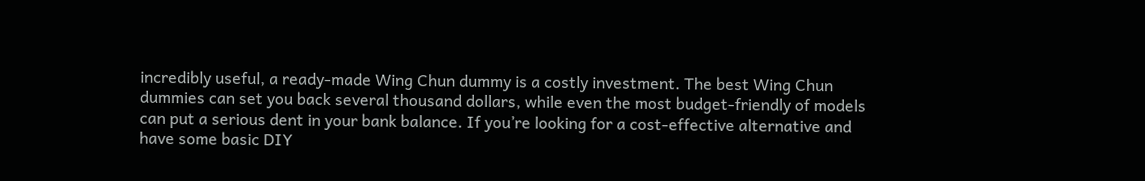incredibly useful, a ready-made Wing Chun dummy is a costly investment. The best Wing Chun dummies can set you back several thousand dollars, while even the most budget-friendly of models can put a serious dent in your bank balance. If you’re looking for a cost-effective alternative and have some basic DIY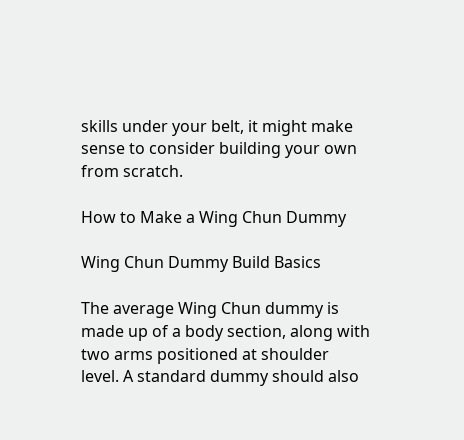skills under your belt, it might make sense to consider building your own from scratch.

How to Make a Wing Chun Dummy

Wing Chun Dummy Build Basics

The average Wing Chun dummy is made up of a body section, along with two arms positioned at shoulder level. A standard dummy should also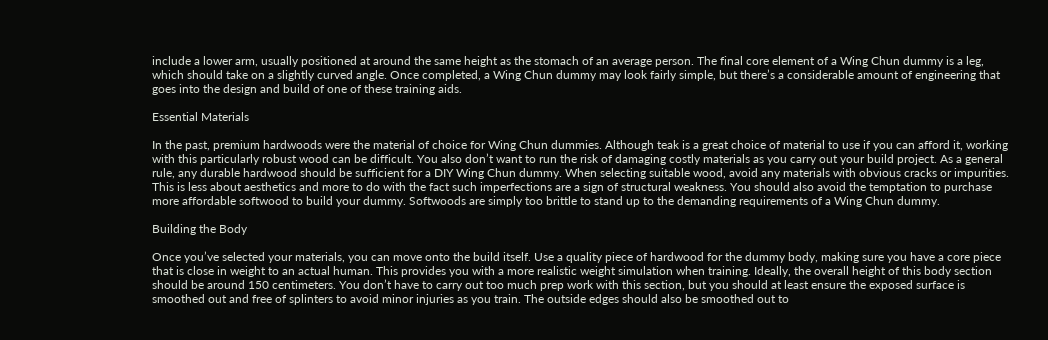include a lower arm, usually positioned at around the same height as the stomach of an average person. The final core element of a Wing Chun dummy is a leg, which should take on a slightly curved angle. Once completed, a Wing Chun dummy may look fairly simple, but there’s a considerable amount of engineering that goes into the design and build of one of these training aids.

Essential Materials

In the past, premium hardwoods were the material of choice for Wing Chun dummies. Although teak is a great choice of material to use if you can afford it, working with this particularly robust wood can be difficult. You also don’t want to run the risk of damaging costly materials as you carry out your build project. As a general rule, any durable hardwood should be sufficient for a DIY Wing Chun dummy. When selecting suitable wood, avoid any materials with obvious cracks or impurities. This is less about aesthetics and more to do with the fact such imperfections are a sign of structural weakness. You should also avoid the temptation to purchase more affordable softwood to build your dummy. Softwoods are simply too brittle to stand up to the demanding requirements of a Wing Chun dummy.

Building the Body

Once you’ve selected your materials, you can move onto the build itself. Use a quality piece of hardwood for the dummy body, making sure you have a core piece that is close in weight to an actual human. This provides you with a more realistic weight simulation when training. Ideally, the overall height of this body section should be around 150 centimeters. You don’t have to carry out too much prep work with this section, but you should at least ensure the exposed surface is smoothed out and free of splinters to avoid minor injuries as you train. The outside edges should also be smoothed out to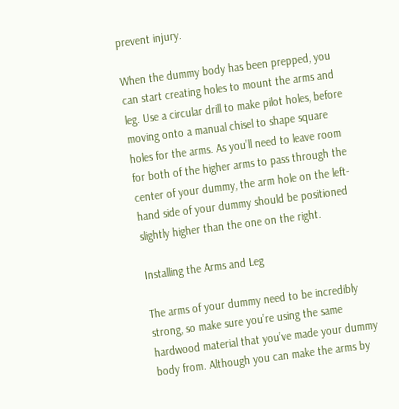prevent injury.

When the dummy body has been prepped, you can start creating holes to mount the arms and leg. Use a circular drill to make pilot holes, before moving onto a manual chisel to shape square holes for the arms. As you’ll need to leave room for both of the higher arms to pass through the center of your dummy, the arm hole on the left-hand side of your dummy should be positioned slightly higher than the one on the right.

Installing the Arms and Leg

The arms of your dummy need to be incredibly strong, so make sure you’re using the same hardwood material that you’ve made your dummy body from. Although you can make the arms by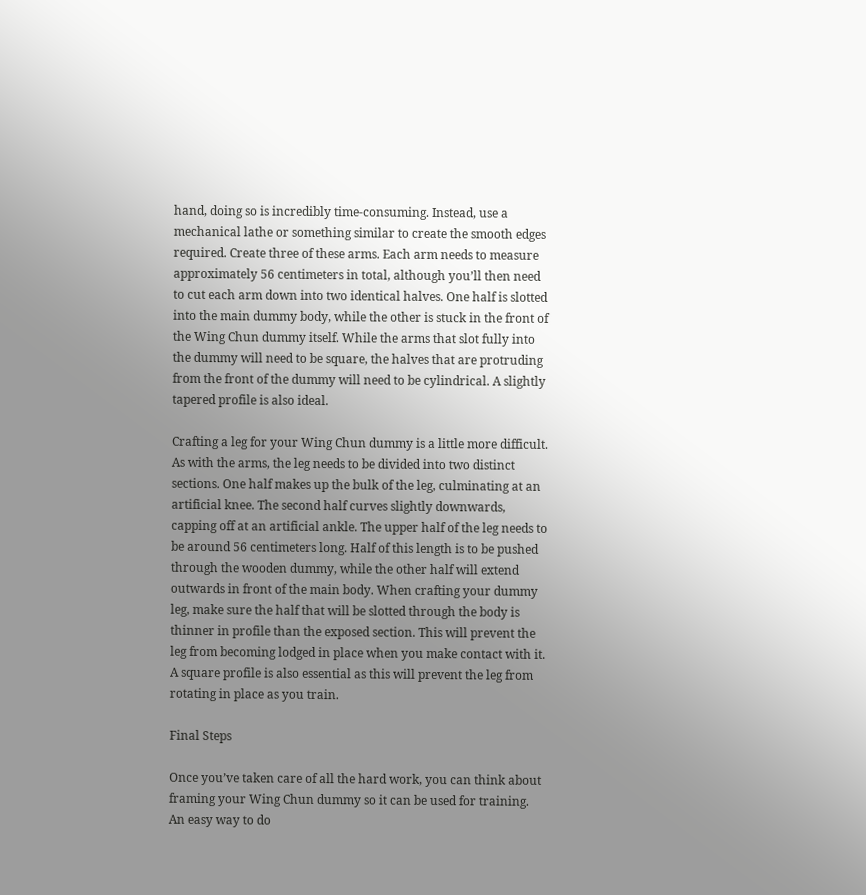hand, doing so is incredibly time-consuming. Instead, use a mechanical lathe or something similar to create the smooth edges required. Create three of these arms. Each arm needs to measure approximately 56 centimeters in total, although you’ll then need to cut each arm down into two identical halves. One half is slotted into the main dummy body, while the other is stuck in the front of the Wing Chun dummy itself. While the arms that slot fully into the dummy will need to be square, the halves that are protruding from the front of the dummy will need to be cylindrical. A slightly tapered profile is also ideal.

Crafting a leg for your Wing Chun dummy is a little more difficult. As with the arms, the leg needs to be divided into two distinct sections. One half makes up the bulk of the leg, culminating at an artificial knee. The second half curves slightly downwards, capping off at an artificial ankle. The upper half of the leg needs to be around 56 centimeters long. Half of this length is to be pushed through the wooden dummy, while the other half will extend outwards in front of the main body. When crafting your dummy leg, make sure the half that will be slotted through the body is thinner in profile than the exposed section. This will prevent the leg from becoming lodged in place when you make contact with it. A square profile is also essential as this will prevent the leg from rotating in place as you train.

Final Steps

Once you’ve taken care of all the hard work, you can think about framing your Wing Chun dummy so it can be used for training. An easy way to do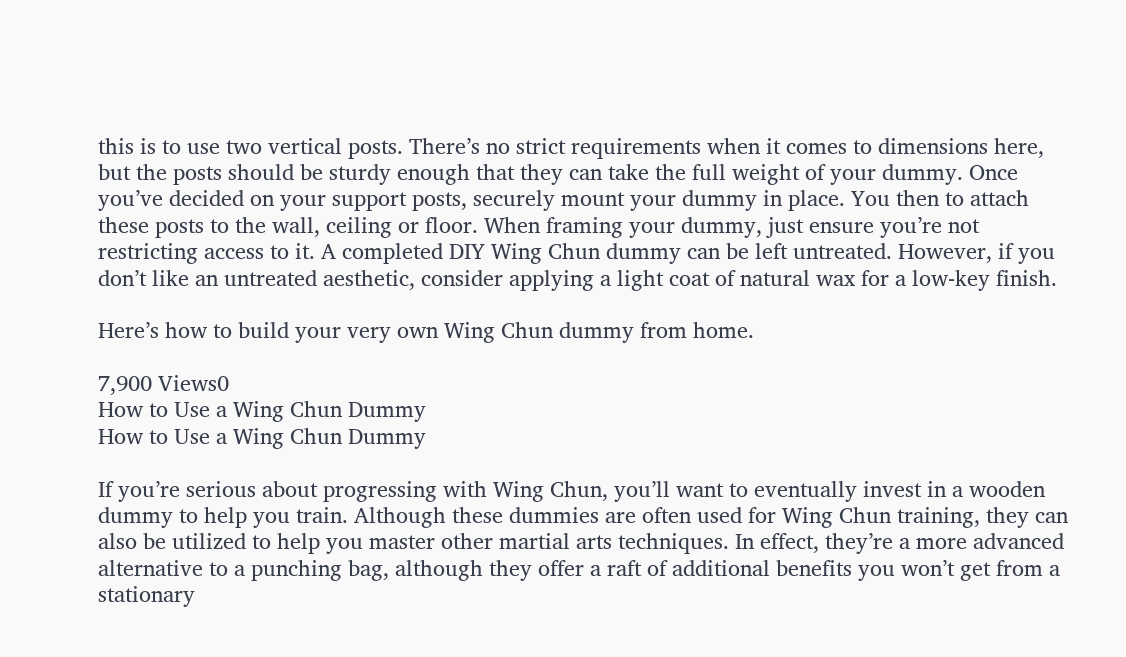this is to use two vertical posts. There’s no strict requirements when it comes to dimensions here, but the posts should be sturdy enough that they can take the full weight of your dummy. Once you’ve decided on your support posts, securely mount your dummy in place. You then to attach these posts to the wall, ceiling or floor. When framing your dummy, just ensure you’re not restricting access to it. A completed DIY Wing Chun dummy can be left untreated. However, if you don’t like an untreated aesthetic, consider applying a light coat of natural wax for a low-key finish.

Here’s how to build your very own Wing Chun dummy from home.

7,900 Views0
How to Use a Wing Chun Dummy
How to Use a Wing Chun Dummy

If you’re serious about progressing with Wing Chun, you’ll want to eventually invest in a wooden dummy to help you train. Although these dummies are often used for Wing Chun training, they can also be utilized to help you master other martial arts techniques. In effect, they’re a more advanced alternative to a punching bag, although they offer a raft of additional benefits you won’t get from a stationary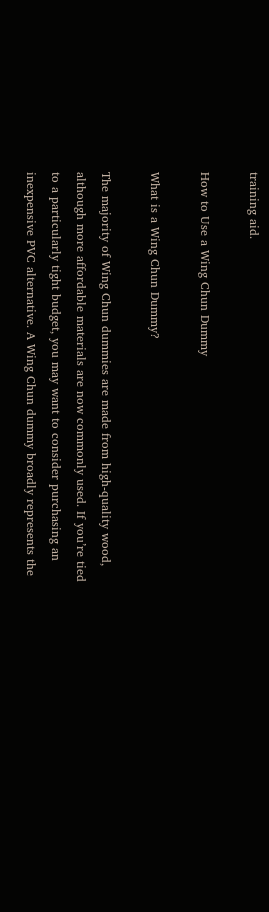training aid.

How to Use a Wing Chun Dummy

What is a Wing Chun Dummy?

The majority of Wing Chun dummies are made from high-quality wood, although more affordable materials are now commonly used. If you’re tied to a particularly tight budget, you may want to consider purchasing an inexpensive PVC alternative. A Wing Chun dummy broadly represents the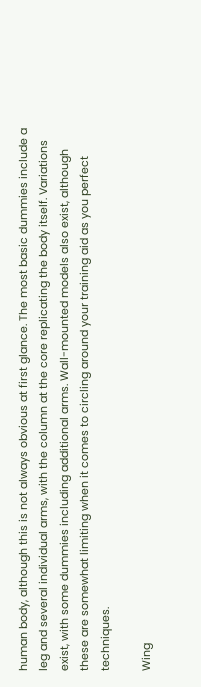human body, although this is not always obvious at first glance. The most basic dummies include a leg and several individual arms, with the column at the core replicating the body itself. Variations exist, with some dummies including additional arms. Wall-mounted models also exist, although these are somewhat limiting when it comes to circling around your training aid as you perfect techniques.

Wing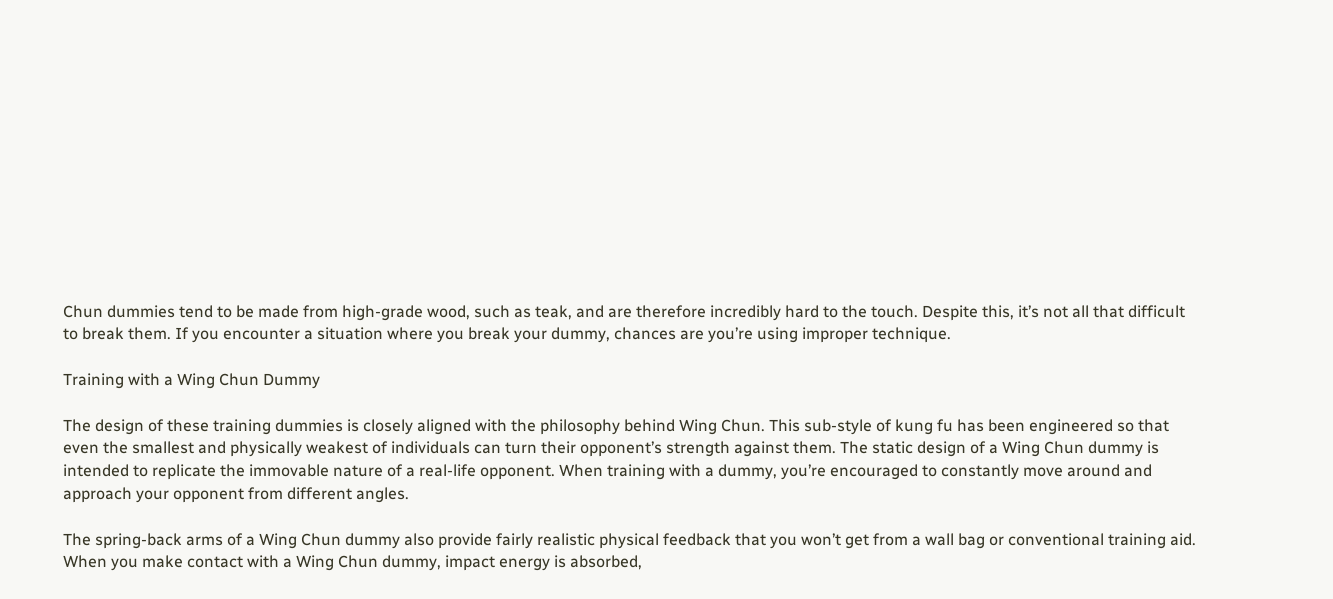Chun dummies tend to be made from high-grade wood, such as teak, and are therefore incredibly hard to the touch. Despite this, it’s not all that difficult to break them. If you encounter a situation where you break your dummy, chances are you’re using improper technique.

Training with a Wing Chun Dummy

The design of these training dummies is closely aligned with the philosophy behind Wing Chun. This sub-style of kung fu has been engineered so that even the smallest and physically weakest of individuals can turn their opponent’s strength against them. The static design of a Wing Chun dummy is intended to replicate the immovable nature of a real-life opponent. When training with a dummy, you’re encouraged to constantly move around and approach your opponent from different angles.

The spring-back arms of a Wing Chun dummy also provide fairly realistic physical feedback that you won’t get from a wall bag or conventional training aid. When you make contact with a Wing Chun dummy, impact energy is absorbed,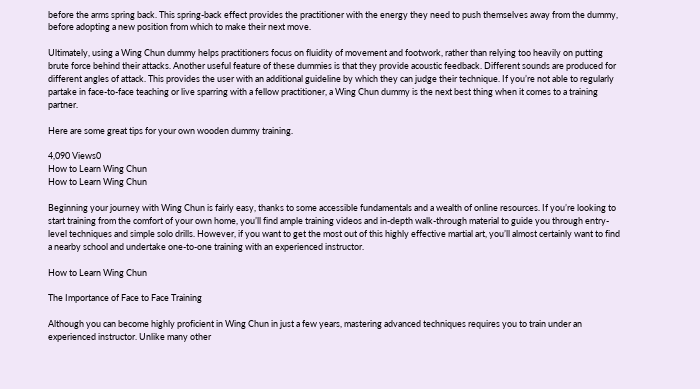before the arms spring back. This spring-back effect provides the practitioner with the energy they need to push themselves away from the dummy, before adopting a new position from which to make their next move.

Ultimately, using a Wing Chun dummy helps practitioners focus on fluidity of movement and footwork, rather than relying too heavily on putting brute force behind their attacks. Another useful feature of these dummies is that they provide acoustic feedback. Different sounds are produced for different angles of attack. This provides the user with an additional guideline by which they can judge their technique. If you’re not able to regularly partake in face-to-face teaching or live sparring with a fellow practitioner, a Wing Chun dummy is the next best thing when it comes to a training partner.

Here are some great tips for your own wooden dummy training.

4,090 Views0
How to Learn Wing Chun
How to Learn Wing Chun

Beginning your journey with Wing Chun is fairly easy, thanks to some accessible fundamentals and a wealth of online resources. If you’re looking to start training from the comfort of your own home, you’ll find ample training videos and in-depth walk-through material to guide you through entry-level techniques and simple solo drills. However, if you want to get the most out of this highly effective martial art, you’ll almost certainly want to find a nearby school and undertake one-to-one training with an experienced instructor.

How to Learn Wing Chun

The Importance of Face to Face Training

Although you can become highly proficient in Wing Chun in just a few years, mastering advanced techniques requires you to train under an experienced instructor. Unlike many other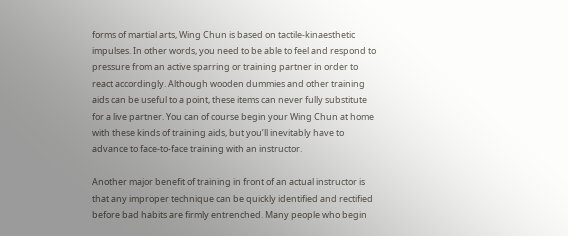forms of martial arts, Wing Chun is based on tactile-kinaesthetic impulses. In other words, you need to be able to feel and respond to pressure from an active sparring or training partner in order to react accordingly. Although wooden dummies and other training aids can be useful to a point, these items can never fully substitute for a live partner. You can of course begin your Wing Chun at home with these kinds of training aids, but you’ll inevitably have to advance to face-to-face training with an instructor.

Another major benefit of training in front of an actual instructor is that any improper technique can be quickly identified and rectified before bad habits are firmly entrenched. Many people who begin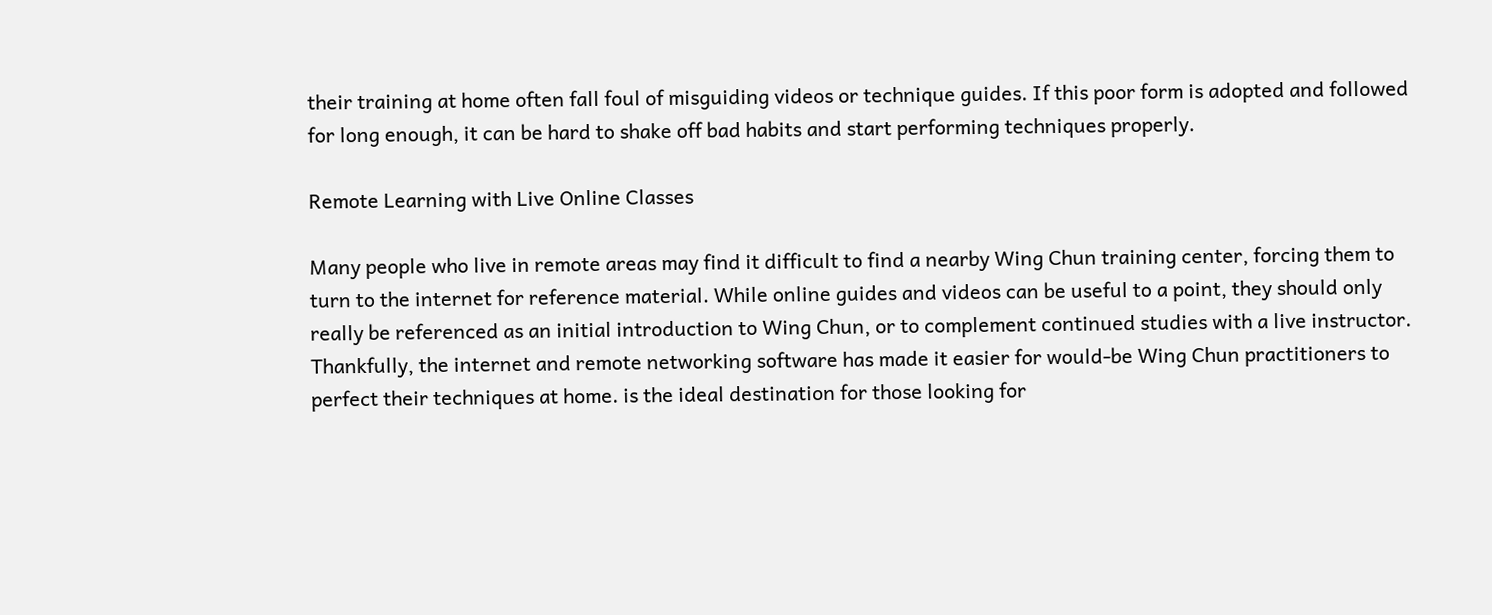their training at home often fall foul of misguiding videos or technique guides. If this poor form is adopted and followed for long enough, it can be hard to shake off bad habits and start performing techniques properly.

Remote Learning with Live Online Classes

Many people who live in remote areas may find it difficult to find a nearby Wing Chun training center, forcing them to turn to the internet for reference material. While online guides and videos can be useful to a point, they should only really be referenced as an initial introduction to Wing Chun, or to complement continued studies with a live instructor. Thankfully, the internet and remote networking software has made it easier for would-be Wing Chun practitioners to perfect their techniques at home. is the ideal destination for those looking for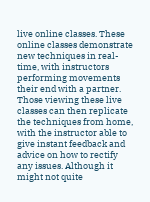live online classes. These online classes demonstrate new techniques in real-time, with instructors performing movements their end with a partner. Those viewing these live classes can then replicate the techniques from home, with the instructor able to give instant feedback and advice on how to rectify any issues. Although it might not quite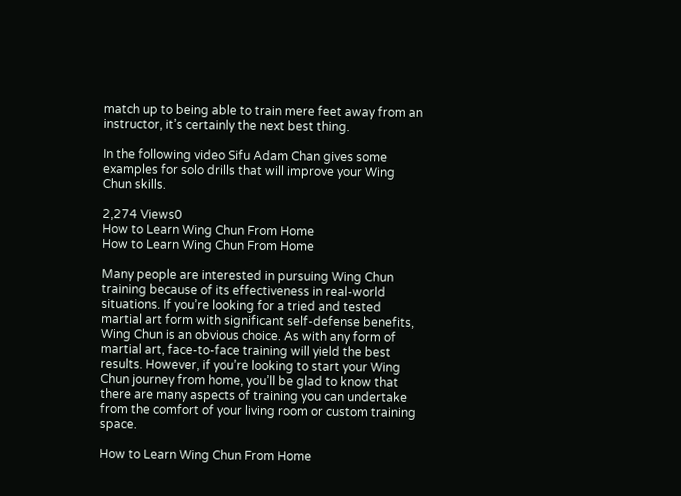match up to being able to train mere feet away from an instructor, it’s certainly the next best thing.

In the following video Sifu Adam Chan gives some examples for solo drills that will improve your Wing Chun skills.

2,274 Views0
How to Learn Wing Chun From Home
How to Learn Wing Chun From Home

Many people are interested in pursuing Wing Chun training because of its effectiveness in real-world situations. If you’re looking for a tried and tested martial art form with significant self-defense benefits, Wing Chun is an obvious choice. As with any form of martial art, face-to-face training will yield the best results. However, if you’re looking to start your Wing Chun journey from home, you’ll be glad to know that there are many aspects of training you can undertake from the comfort of your living room or custom training space.

How to Learn Wing Chun From Home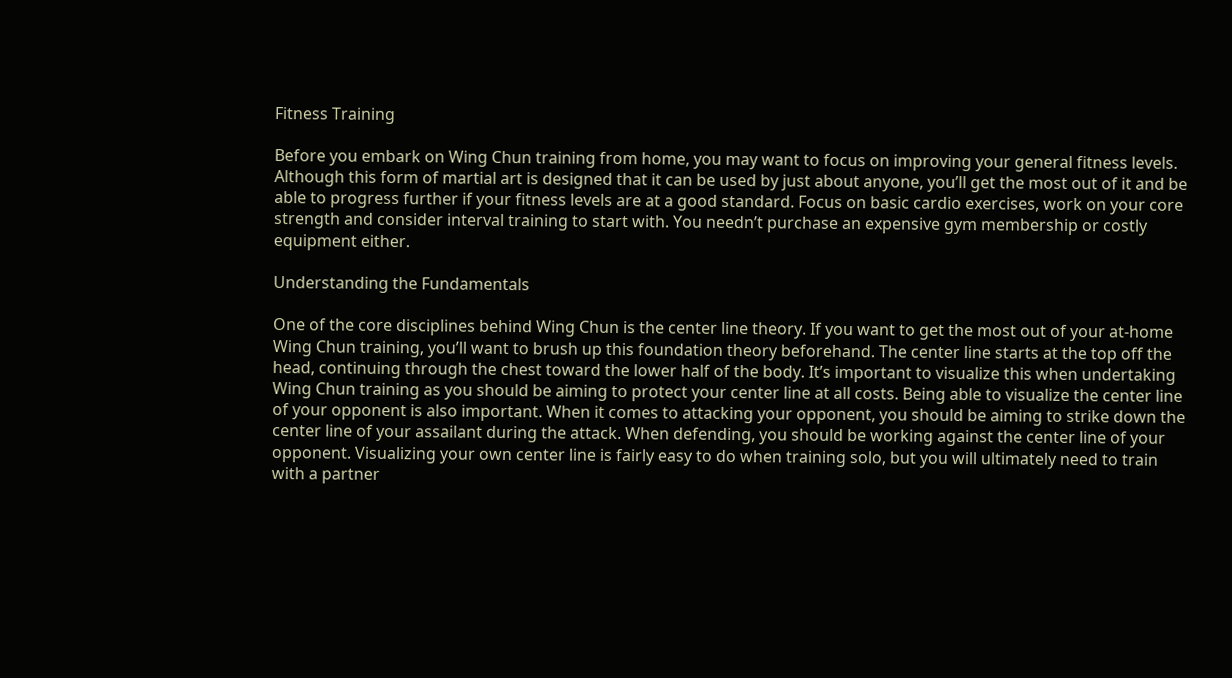Fitness Training

Before you embark on Wing Chun training from home, you may want to focus on improving your general fitness levels. Although this form of martial art is designed that it can be used by just about anyone, you’ll get the most out of it and be able to progress further if your fitness levels are at a good standard. Focus on basic cardio exercises, work on your core strength and consider interval training to start with. You needn’t purchase an expensive gym membership or costly equipment either.

Understanding the Fundamentals

One of the core disciplines behind Wing Chun is the center line theory. If you want to get the most out of your at-home Wing Chun training, you’ll want to brush up this foundation theory beforehand. The center line starts at the top off the head, continuing through the chest toward the lower half of the body. It’s important to visualize this when undertaking Wing Chun training as you should be aiming to protect your center line at all costs. Being able to visualize the center line of your opponent is also important. When it comes to attacking your opponent, you should be aiming to strike down the center line of your assailant during the attack. When defending, you should be working against the center line of your opponent. Visualizing your own center line is fairly easy to do when training solo, but you will ultimately need to train with a partner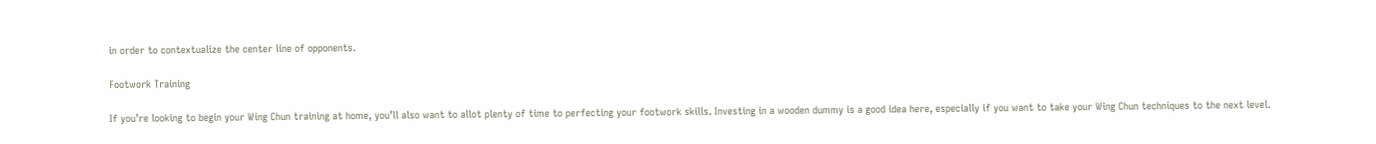in order to contextualize the center line of opponents.

Footwork Training

If you’re looking to begin your Wing Chun training at home, you’ll also want to allot plenty of time to perfecting your footwork skills. Investing in a wooden dummy is a good idea here, especially if you want to take your Wing Chun techniques to the next level.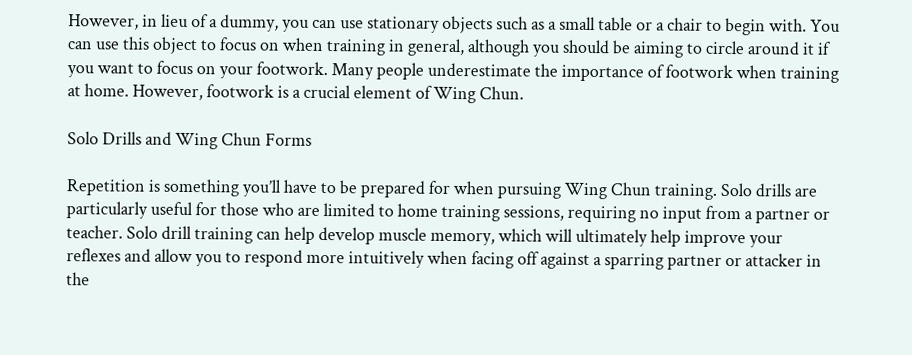However, in lieu of a dummy, you can use stationary objects such as a small table or a chair to begin with. You can use this object to focus on when training in general, although you should be aiming to circle around it if you want to focus on your footwork. Many people underestimate the importance of footwork when training at home. However, footwork is a crucial element of Wing Chun.

Solo Drills and Wing Chun Forms

Repetition is something you’ll have to be prepared for when pursuing Wing Chun training. Solo drills are particularly useful for those who are limited to home training sessions, requiring no input from a partner or teacher. Solo drill training can help develop muscle memory, which will ultimately help improve your reflexes and allow you to respond more intuitively when facing off against a sparring partner or attacker in the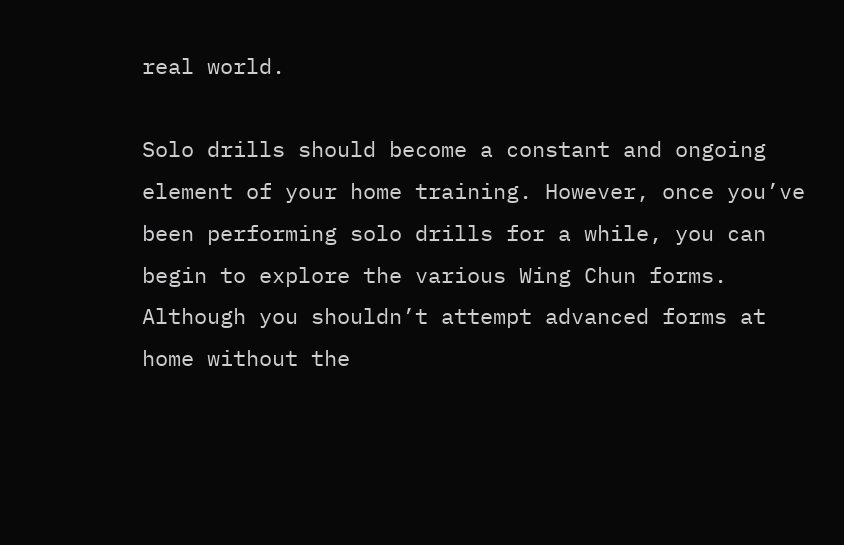real world.

Solo drills should become a constant and ongoing element of your home training. However, once you’ve been performing solo drills for a while, you can begin to explore the various Wing Chun forms. Although you shouldn’t attempt advanced forms at home without the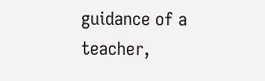guidance of a teacher,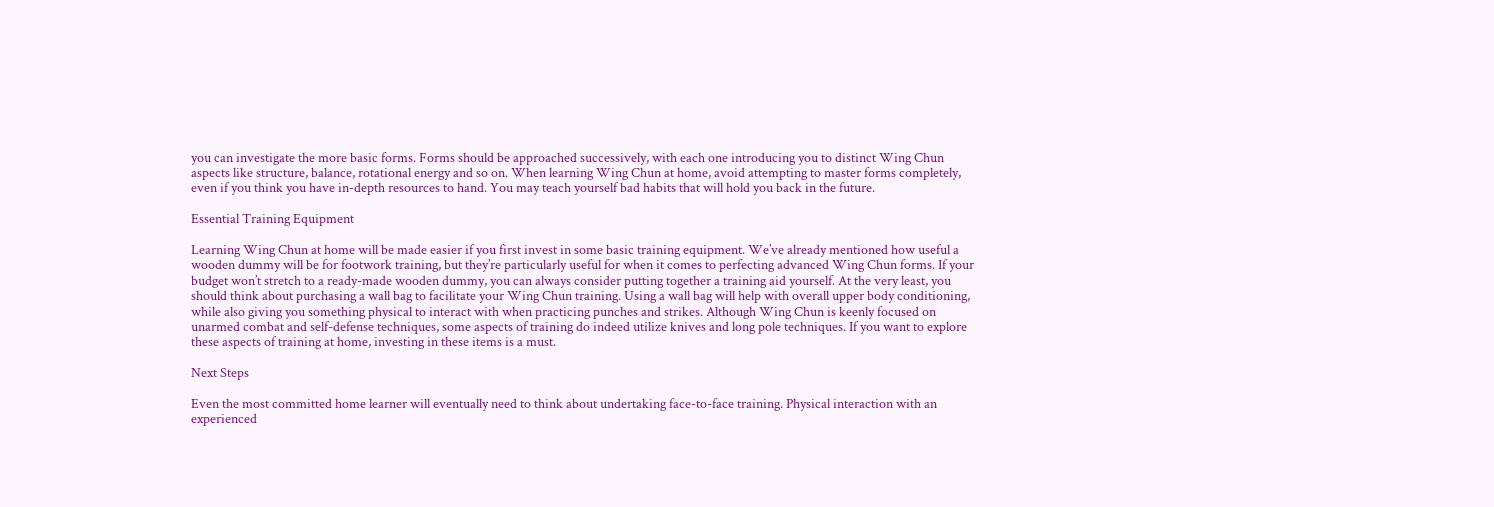you can investigate the more basic forms. Forms should be approached successively, with each one introducing you to distinct Wing Chun aspects like structure, balance, rotational energy and so on. When learning Wing Chun at home, avoid attempting to master forms completely, even if you think you have in-depth resources to hand. You may teach yourself bad habits that will hold you back in the future.

Essential Training Equipment

Learning Wing Chun at home will be made easier if you first invest in some basic training equipment. We’ve already mentioned how useful a wooden dummy will be for footwork training, but they’re particularly useful for when it comes to perfecting advanced Wing Chun forms. If your budget won’t stretch to a ready-made wooden dummy, you can always consider putting together a training aid yourself. At the very least, you should think about purchasing a wall bag to facilitate your Wing Chun training. Using a wall bag will help with overall upper body conditioning, while also giving you something physical to interact with when practicing punches and strikes. Although Wing Chun is keenly focused on unarmed combat and self-defense techniques, some aspects of training do indeed utilize knives and long pole techniques. If you want to explore these aspects of training at home, investing in these items is a must.

Next Steps

Even the most committed home learner will eventually need to think about undertaking face-to-face training. Physical interaction with an experienced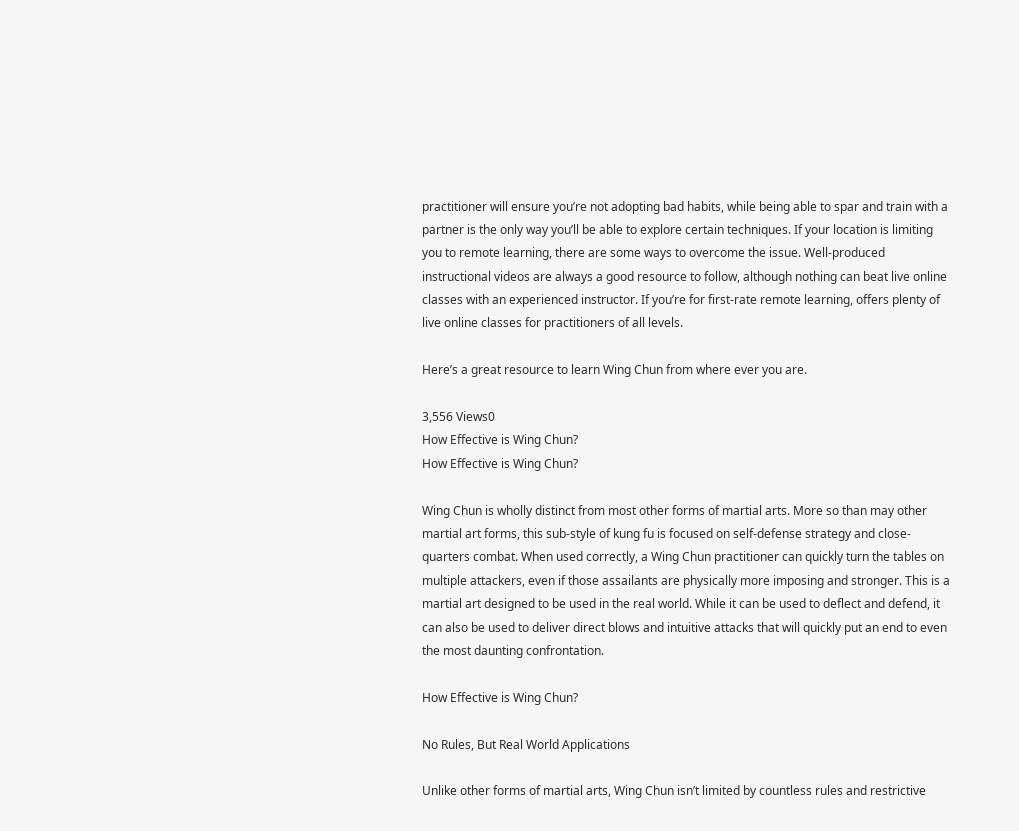practitioner will ensure you’re not adopting bad habits, while being able to spar and train with a partner is the only way you’ll be able to explore certain techniques. If your location is limiting you to remote learning, there are some ways to overcome the issue. Well-produced instructional videos are always a good resource to follow, although nothing can beat live online classes with an experienced instructor. If you’re for first-rate remote learning, offers plenty of live online classes for practitioners of all levels.

Here’s a great resource to learn Wing Chun from where ever you are.

3,556 Views0
How Effective is Wing Chun?
How Effective is Wing Chun?

Wing Chun is wholly distinct from most other forms of martial arts. More so than may other martial art forms, this sub-style of kung fu is focused on self-defense strategy and close-quarters combat. When used correctly, a Wing Chun practitioner can quickly turn the tables on multiple attackers, even if those assailants are physically more imposing and stronger. This is a martial art designed to be used in the real world. While it can be used to deflect and defend, it can also be used to deliver direct blows and intuitive attacks that will quickly put an end to even the most daunting confrontation.

How Effective is Wing Chun?

No Rules, But Real World Applications

Unlike other forms of martial arts, Wing Chun isn’t limited by countless rules and restrictive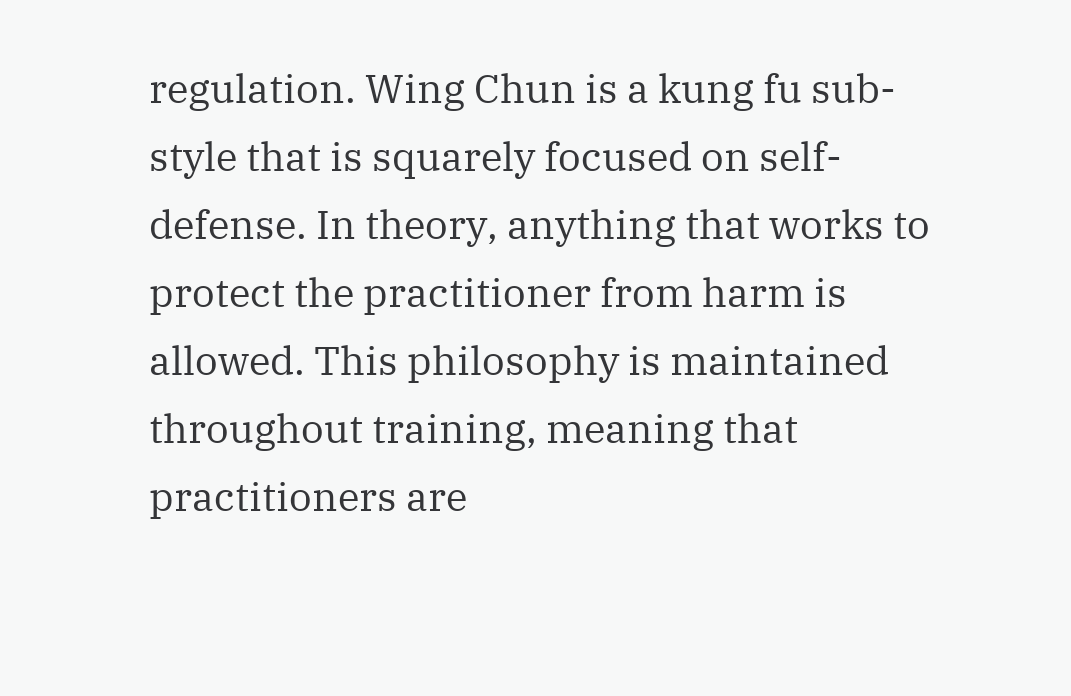regulation. Wing Chun is a kung fu sub-style that is squarely focused on self-defense. In theory, anything that works to protect the practitioner from harm is allowed. This philosophy is maintained throughout training, meaning that practitioners are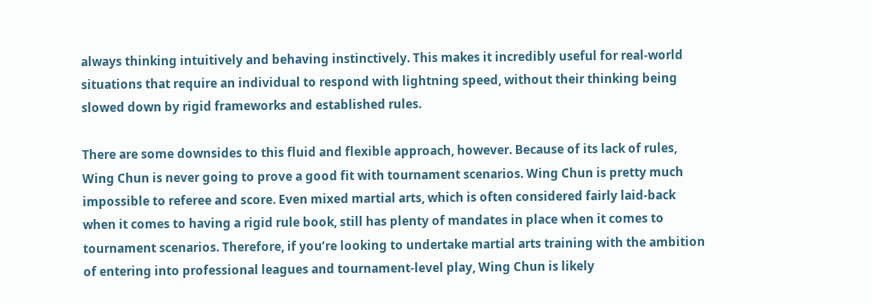always thinking intuitively and behaving instinctively. This makes it incredibly useful for real-world situations that require an individual to respond with lightning speed, without their thinking being slowed down by rigid frameworks and established rules.

There are some downsides to this fluid and flexible approach, however. Because of its lack of rules, Wing Chun is never going to prove a good fit with tournament scenarios. Wing Chun is pretty much impossible to referee and score. Even mixed martial arts, which is often considered fairly laid-back when it comes to having a rigid rule book, still has plenty of mandates in place when it comes to tournament scenarios. Therefore, if you’re looking to undertake martial arts training with the ambition of entering into professional leagues and tournament-level play, Wing Chun is likely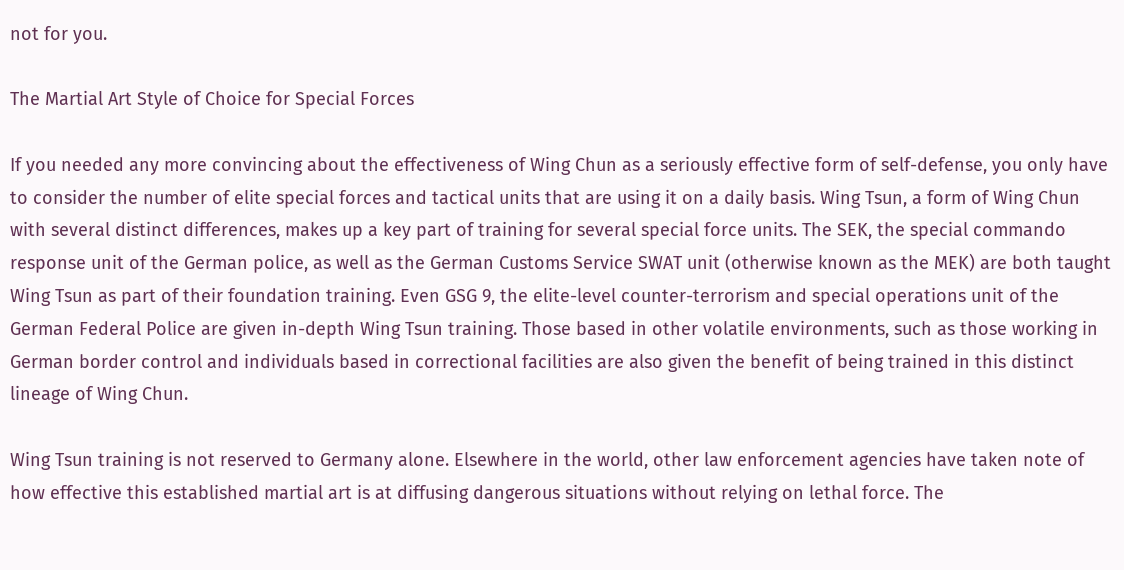not for you.

The Martial Art Style of Choice for Special Forces

If you needed any more convincing about the effectiveness of Wing Chun as a seriously effective form of self-defense, you only have to consider the number of elite special forces and tactical units that are using it on a daily basis. Wing Tsun, a form of Wing Chun with several distinct differences, makes up a key part of training for several special force units. The SEK, the special commando response unit of the German police, as well as the German Customs Service SWAT unit (otherwise known as the MEK) are both taught Wing Tsun as part of their foundation training. Even GSG 9, the elite-level counter-terrorism and special operations unit of the German Federal Police are given in-depth Wing Tsun training. Those based in other volatile environments, such as those working in German border control and individuals based in correctional facilities are also given the benefit of being trained in this distinct lineage of Wing Chun.

Wing Tsun training is not reserved to Germany alone. Elsewhere in the world, other law enforcement agencies have taken note of how effective this established martial art is at diffusing dangerous situations without relying on lethal force. The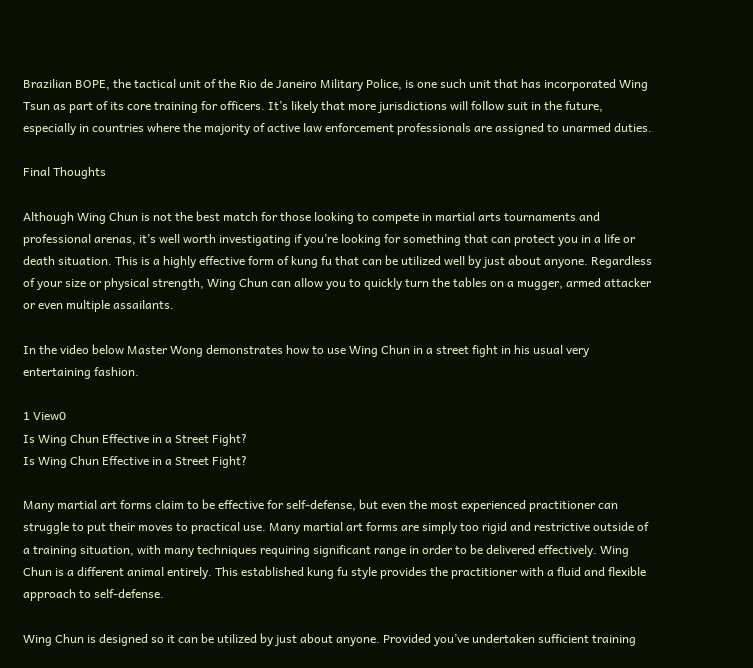Brazilian BOPE, the tactical unit of the Rio de Janeiro Military Police, is one such unit that has incorporated Wing Tsun as part of its core training for officers. It’s likely that more jurisdictions will follow suit in the future, especially in countries where the majority of active law enforcement professionals are assigned to unarmed duties.

Final Thoughts

Although Wing Chun is not the best match for those looking to compete in martial arts tournaments and professional arenas, it’s well worth investigating if you’re looking for something that can protect you in a life or death situation. This is a highly effective form of kung fu that can be utilized well by just about anyone. Regardless of your size or physical strength, Wing Chun can allow you to quickly turn the tables on a mugger, armed attacker or even multiple assailants.

In the video below Master Wong demonstrates how to use Wing Chun in a street fight in his usual very entertaining fashion.

1 View0
Is Wing Chun Effective in a Street Fight?
Is Wing Chun Effective in a Street Fight?

Many martial art forms claim to be effective for self-defense, but even the most experienced practitioner can struggle to put their moves to practical use. Many martial art forms are simply too rigid and restrictive outside of a training situation, with many techniques requiring significant range in order to be delivered effectively. Wing Chun is a different animal entirely. This established kung fu style provides the practitioner with a fluid and flexible approach to self-defense.

Wing Chun is designed so it can be utilized by just about anyone. Provided you’ve undertaken sufficient training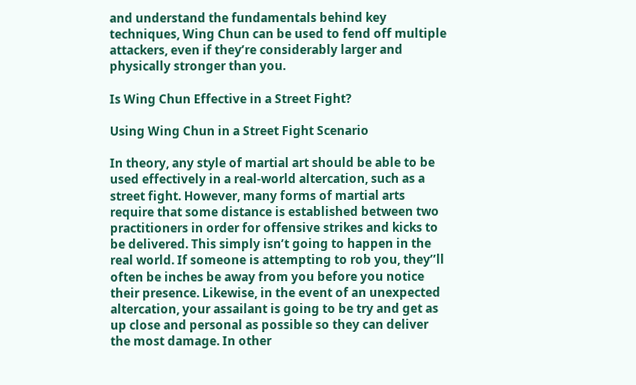and understand the fundamentals behind key techniques, Wing Chun can be used to fend off multiple attackers, even if they’re considerably larger and physically stronger than you.

Is Wing Chun Effective in a Street Fight?

Using Wing Chun in a Street Fight Scenario

In theory, any style of martial art should be able to be used effectively in a real-world altercation, such as a street fight. However, many forms of martial arts require that some distance is established between two practitioners in order for offensive strikes and kicks to be delivered. This simply isn’t going to happen in the real world. If someone is attempting to rob you, they’’ll often be inches be away from you before you notice their presence. Likewise, in the event of an unexpected altercation, your assailant is going to be try and get as up close and personal as possible so they can deliver the most damage. In other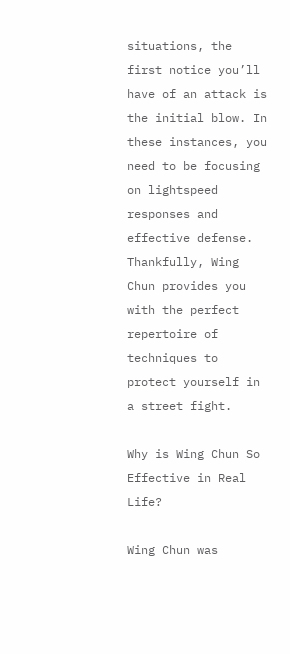situations, the first notice you’ll have of an attack is the initial blow. In these instances, you need to be focusing on lightspeed responses and effective defense. Thankfully, Wing Chun provides you with the perfect repertoire of techniques to protect yourself in a street fight.

Why is Wing Chun So Effective in Real Life?

Wing Chun was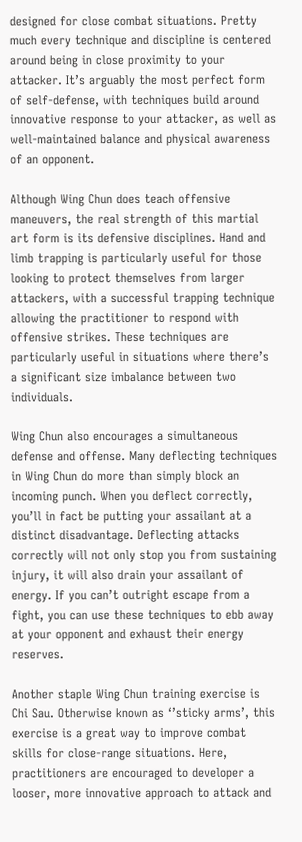designed for close combat situations. Pretty much every technique and discipline is centered around being in close proximity to your attacker. It’s arguably the most perfect form of self-defense, with techniques build around innovative response to your attacker, as well as well-maintained balance and physical awareness of an opponent.

Although Wing Chun does teach offensive maneuvers, the real strength of this martial art form is its defensive disciplines. Hand and limb trapping is particularly useful for those looking to protect themselves from larger attackers, with a successful trapping technique allowing the practitioner to respond with offensive strikes. These techniques are particularly useful in situations where there’s a significant size imbalance between two individuals.

Wing Chun also encourages a simultaneous defense and offense. Many deflecting techniques in Wing Chun do more than simply block an incoming punch. When you deflect correctly, you’ll in fact be putting your assailant at a distinct disadvantage. Deflecting attacks correctly will not only stop you from sustaining injury, it will also drain your assailant of energy. If you can’t outright escape from a fight, you can use these techniques to ebb away at your opponent and exhaust their energy reserves.

Another staple Wing Chun training exercise is Chi Sau. Otherwise known as ‘’sticky arms’, this exercise is a great way to improve combat skills for close-range situations. Here, practitioners are encouraged to developer a looser, more innovative approach to attack and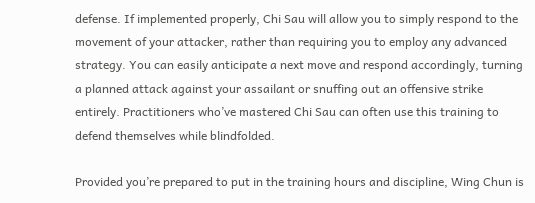defense. If implemented properly, Chi Sau will allow you to simply respond to the movement of your attacker, rather than requiring you to employ any advanced strategy. You can easily anticipate a next move and respond accordingly, turning a planned attack against your assailant or snuffing out an offensive strike entirely. Practitioners who’ve mastered Chi Sau can often use this training to defend themselves while blindfolded.

Provided you’re prepared to put in the training hours and discipline, Wing Chun is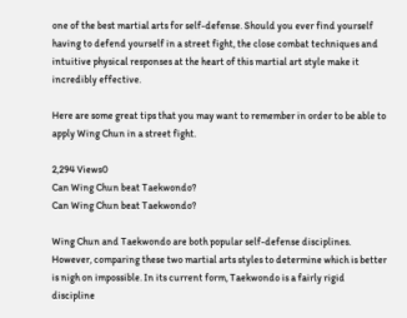one of the best martial arts for self-defense. Should you ever find yourself having to defend yourself in a street fight, the close combat techniques and intuitive physical responses at the heart of this martial art style make it incredibly effective.

Here are some great tips that you may want to remember in order to be able to apply Wing Chun in a street fight.

2,294 Views0
Can Wing Chun beat Taekwondo?
Can Wing Chun beat Taekwondo?

Wing Chun and Taekwondo are both popular self-defense disciplines. However, comparing these two martial arts styles to determine which is better is nigh on impossible. In its current form, Taekwondo is a fairly rigid discipline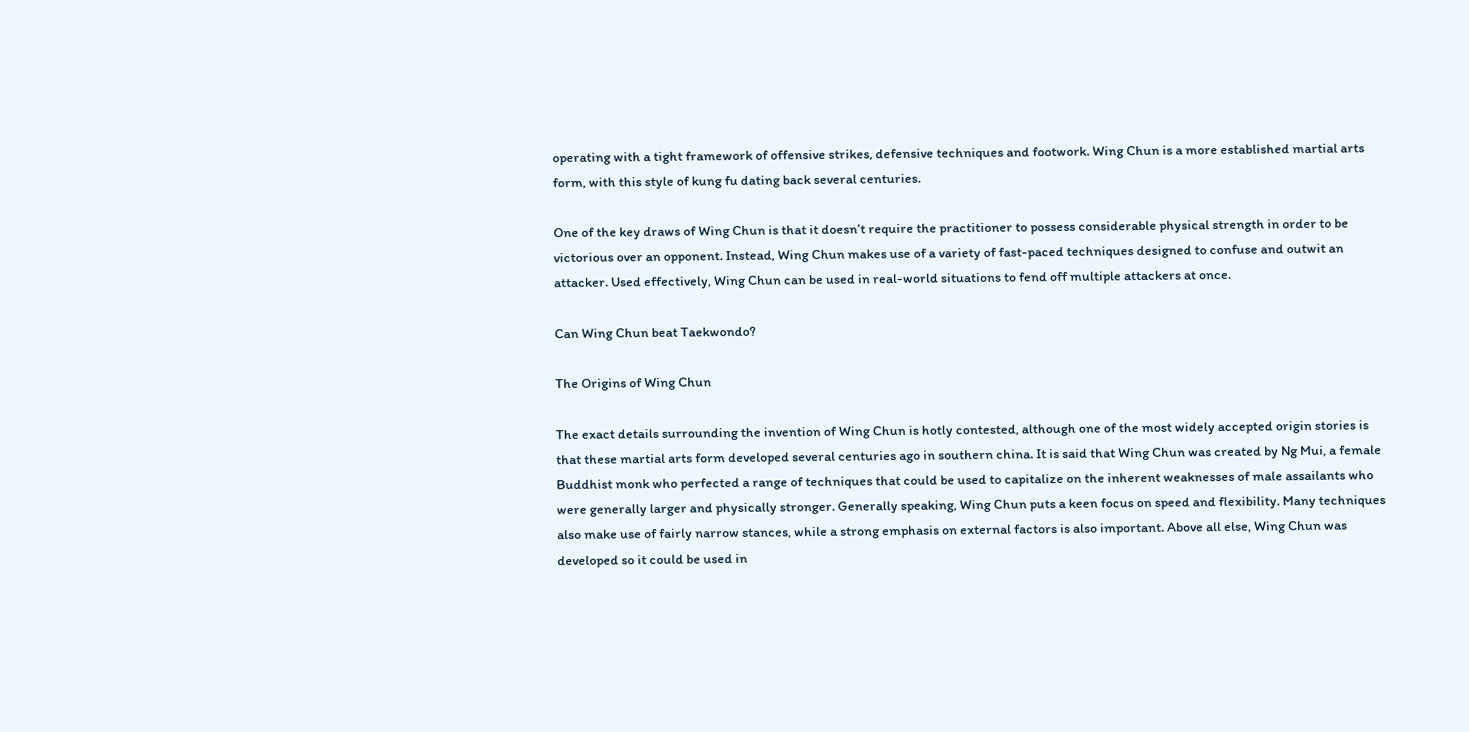operating with a tight framework of offensive strikes, defensive techniques and footwork. Wing Chun is a more established martial arts form, with this style of kung fu dating back several centuries.

One of the key draws of Wing Chun is that it doesn’t require the practitioner to possess considerable physical strength in order to be victorious over an opponent. Instead, Wing Chun makes use of a variety of fast-paced techniques designed to confuse and outwit an attacker. Used effectively, Wing Chun can be used in real-world situations to fend off multiple attackers at once.

Can Wing Chun beat Taekwondo?

The Origins of Wing Chun

The exact details surrounding the invention of Wing Chun is hotly contested, although one of the most widely accepted origin stories is that these martial arts form developed several centuries ago in southern china. It is said that Wing Chun was created by Ng Mui, a female Buddhist monk who perfected a range of techniques that could be used to capitalize on the inherent weaknesses of male assailants who were generally larger and physically stronger. Generally speaking, Wing Chun puts a keen focus on speed and flexibility. Many techniques also make use of fairly narrow stances, while a strong emphasis on external factors is also important. Above all else, Wing Chun was developed so it could be used in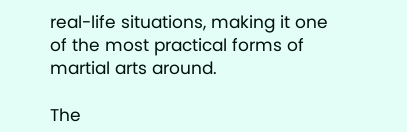real-life situations, making it one of the most practical forms of martial arts around.

The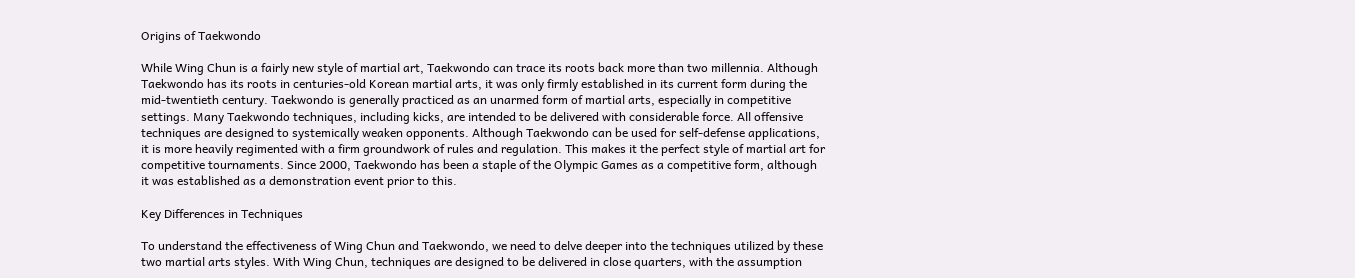Origins of Taekwondo

While Wing Chun is a fairly new style of martial art, Taekwondo can trace its roots back more than two millennia. Although Taekwondo has its roots in centuries-old Korean martial arts, it was only firmly established in its current form during the mid-twentieth century. Taekwondo is generally practiced as an unarmed form of martial arts, especially in competitive settings. Many Taekwondo techniques, including kicks, are intended to be delivered with considerable force. All offensive techniques are designed to systemically weaken opponents. Although Taekwondo can be used for self-defense applications, it is more heavily regimented with a firm groundwork of rules and regulation. This makes it the perfect style of martial art for competitive tournaments. Since 2000, Taekwondo has been a staple of the Olympic Games as a competitive form, although it was established as a demonstration event prior to this.

Key Differences in Techniques

To understand the effectiveness of Wing Chun and Taekwondo, we need to delve deeper into the techniques utilized by these two martial arts styles. With Wing Chun, techniques are designed to be delivered in close quarters, with the assumption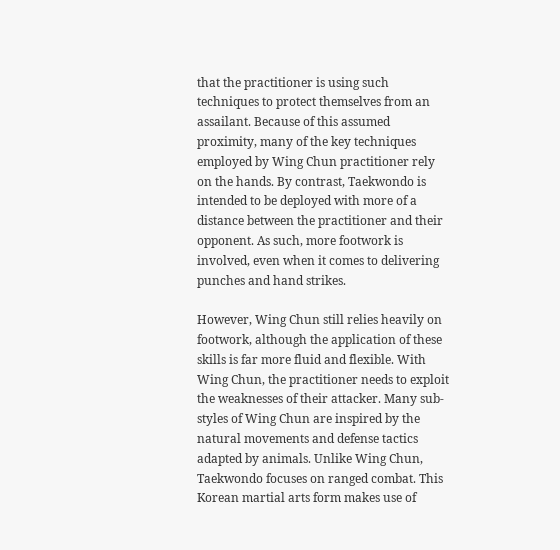that the practitioner is using such techniques to protect themselves from an assailant. Because of this assumed proximity, many of the key techniques employed by Wing Chun practitioner rely on the hands. By contrast, Taekwondo is intended to be deployed with more of a distance between the practitioner and their opponent. As such, more footwork is involved, even when it comes to delivering punches and hand strikes.

However, Wing Chun still relies heavily on footwork, although the application of these skills is far more fluid and flexible. With Wing Chun, the practitioner needs to exploit the weaknesses of their attacker. Many sub-styles of Wing Chun are inspired by the natural movements and defense tactics adapted by animals. Unlike Wing Chun, Taekwondo focuses on ranged combat. This Korean martial arts form makes use of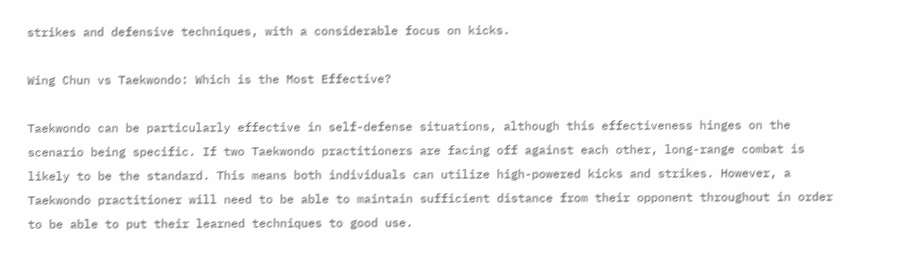strikes and defensive techniques, with a considerable focus on kicks.

Wing Chun vs Taekwondo: Which is the Most Effective?

Taekwondo can be particularly effective in self-defense situations, although this effectiveness hinges on the scenario being specific. If two Taekwondo practitioners are facing off against each other, long-range combat is likely to be the standard. This means both individuals can utilize high-powered kicks and strikes. However, a Taekwondo practitioner will need to be able to maintain sufficient distance from their opponent throughout in order to be able to put their learned techniques to good use.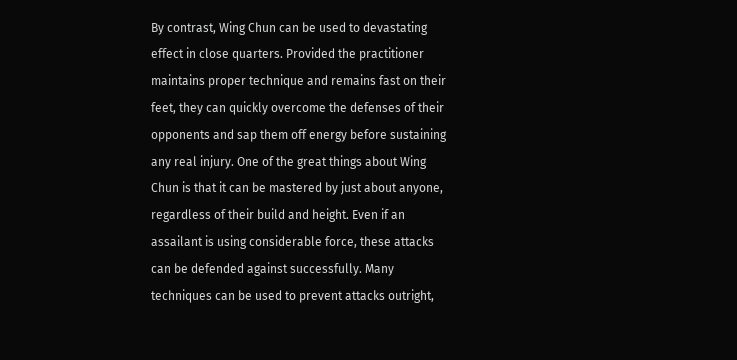By contrast, Wing Chun can be used to devastating effect in close quarters. Provided the practitioner maintains proper technique and remains fast on their feet, they can quickly overcome the defenses of their opponents and sap them off energy before sustaining any real injury. One of the great things about Wing Chun is that it can be mastered by just about anyone, regardless of their build and height. Even if an assailant is using considerable force, these attacks can be defended against successfully. Many techniques can be used to prevent attacks outright,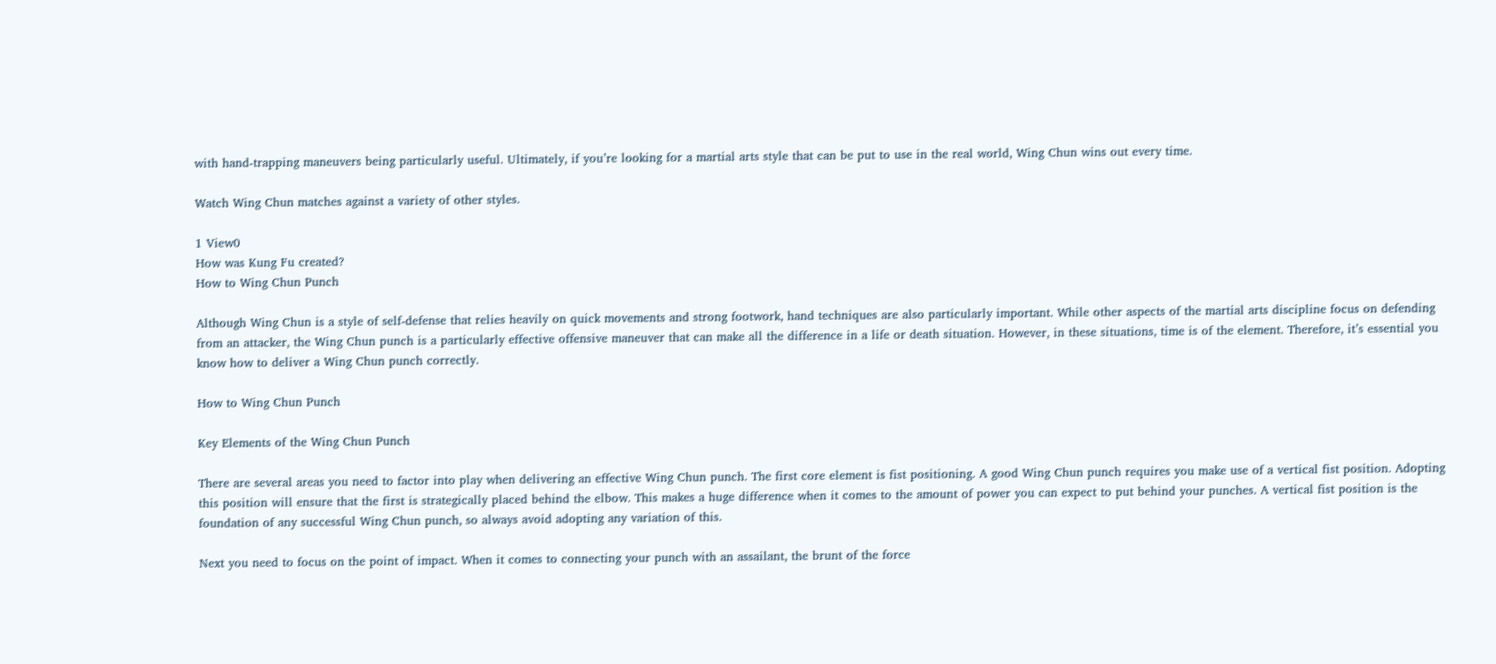with hand-trapping maneuvers being particularly useful. Ultimately, if you’re looking for a martial arts style that can be put to use in the real world, Wing Chun wins out every time.

Watch Wing Chun matches against a variety of other styles.

1 View0
How was Kung Fu created?
How to Wing Chun Punch

Although Wing Chun is a style of self-defense that relies heavily on quick movements and strong footwork, hand techniques are also particularly important. While other aspects of the martial arts discipline focus on defending from an attacker, the Wing Chun punch is a particularly effective offensive maneuver that can make all the difference in a life or death situation. However, in these situations, time is of the element. Therefore, it’s essential you know how to deliver a Wing Chun punch correctly.

How to Wing Chun Punch

Key Elements of the Wing Chun Punch

There are several areas you need to factor into play when delivering an effective Wing Chun punch. The first core element is fist positioning. A good Wing Chun punch requires you make use of a vertical fist position. Adopting this position will ensure that the first is strategically placed behind the elbow. This makes a huge difference when it comes to the amount of power you can expect to put behind your punches. A vertical fist position is the foundation of any successful Wing Chun punch, so always avoid adopting any variation of this.

Next you need to focus on the point of impact. When it comes to connecting your punch with an assailant, the brunt of the force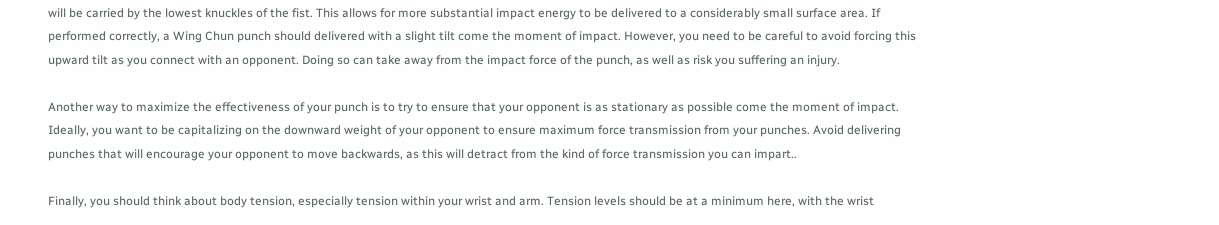will be carried by the lowest knuckles of the fist. This allows for more substantial impact energy to be delivered to a considerably small surface area. If performed correctly, a Wing Chun punch should delivered with a slight tilt come the moment of impact. However, you need to be careful to avoid forcing this upward tilt as you connect with an opponent. Doing so can take away from the impact force of the punch, as well as risk you suffering an injury.

Another way to maximize the effectiveness of your punch is to try to ensure that your opponent is as stationary as possible come the moment of impact. Ideally, you want to be capitalizing on the downward weight of your opponent to ensure maximum force transmission from your punches. Avoid delivering punches that will encourage your opponent to move backwards, as this will detract from the kind of force transmission you can impart..

Finally, you should think about body tension, especially tension within your wrist and arm. Tension levels should be at a minimum here, with the wrist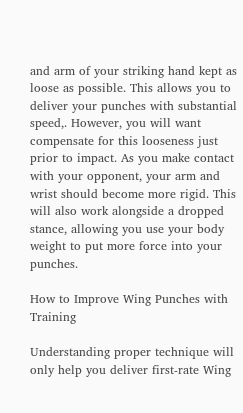and arm of your striking hand kept as loose as possible. This allows you to deliver your punches with substantial speed,. However, you will want compensate for this looseness just prior to impact. As you make contact with your opponent, your arm and wrist should become more rigid. This will also work alongside a dropped stance, allowing you use your body weight to put more force into your punches.

How to Improve Wing Punches with Training

Understanding proper technique will only help you deliver first-rate Wing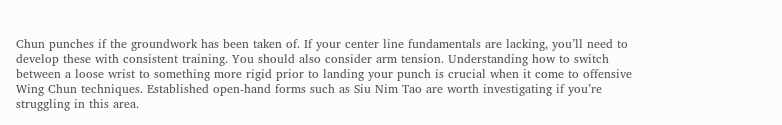Chun punches if the groundwork has been taken of. If your center line fundamentals are lacking, you’ll need to develop these with consistent training. You should also consider arm tension. Understanding how to switch between a loose wrist to something more rigid prior to landing your punch is crucial when it come to offensive Wing Chun techniques. Established open-hand forms such as Siu Nim Tao are worth investigating if you’re struggling in this area.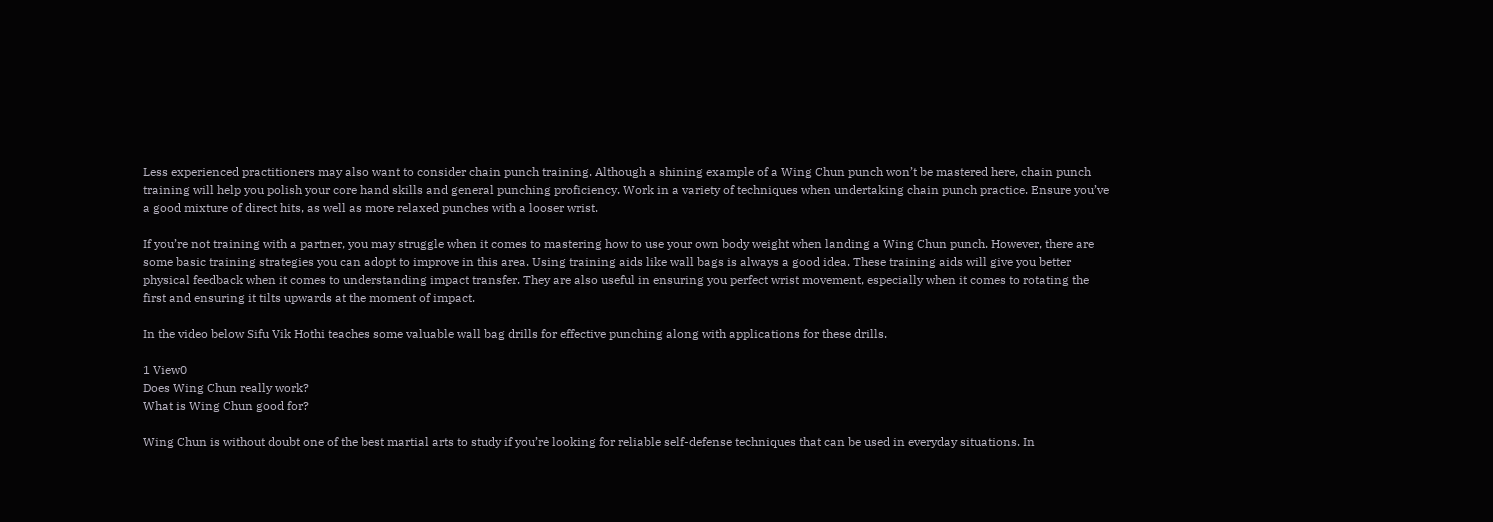Less experienced practitioners may also want to consider chain punch training. Although a shining example of a Wing Chun punch won’t be mastered here, chain punch training will help you polish your core hand skills and general punching proficiency. Work in a variety of techniques when undertaking chain punch practice. Ensure you’ve a good mixture of direct hits, as well as more relaxed punches with a looser wrist.

If you’re not training with a partner, you may struggle when it comes to mastering how to use your own body weight when landing a Wing Chun punch. However, there are some basic training strategies you can adopt to improve in this area. Using training aids like wall bags is always a good idea. These training aids will give you better physical feedback when it comes to understanding impact transfer. They are also useful in ensuring you perfect wrist movement, especially when it comes to rotating the first and ensuring it tilts upwards at the moment of impact.

In the video below Sifu Vik Hothi teaches some valuable wall bag drills for effective punching along with applications for these drills.

1 View0
Does Wing Chun really work?
What is Wing Chun good for?

Wing Chun is without doubt one of the best martial arts to study if you’re looking for reliable self-defense techniques that can be used in everyday situations. In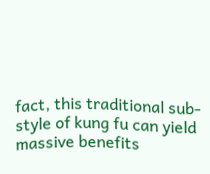fact, this traditional sub-style of kung fu can yield massive benefits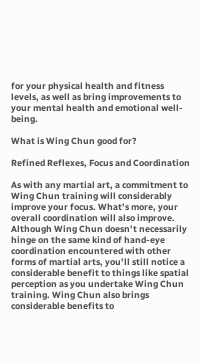for your physical health and fitness levels, as well as bring improvements to your mental health and emotional well-being.

What is Wing Chun good for?

Refined Reflexes, Focus and Coordination

As with any martial art, a commitment to Wing Chun training will considerably improve your focus. What’s more, your overall coordination will also improve. Although Wing Chun doesn’t necessarily hinge on the same kind of hand-eye coordination encountered with other forms of martial arts, you’ll still notice a considerable benefit to things like spatial perception as you undertake Wing Chun training. Wing Chun also brings considerable benefits to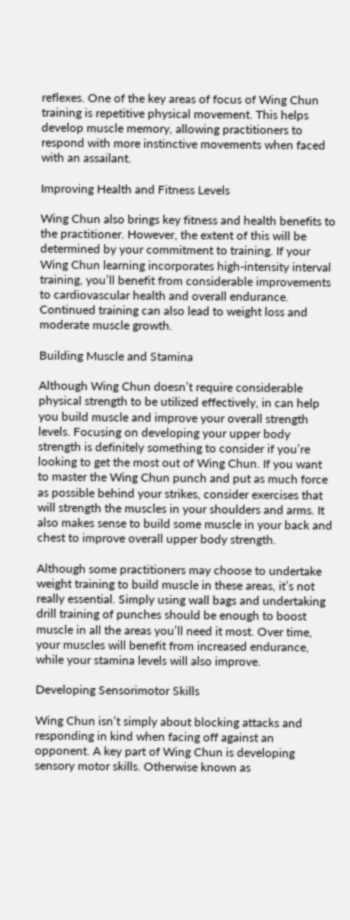reflexes. One of the key areas of focus of Wing Chun training is repetitive physical movement. This helps develop muscle memory, allowing practitioners to respond with more instinctive movements when faced with an assailant.

Improving Health and Fitness Levels

Wing Chun also brings key fitness and health benefits to the practitioner. However, the extent of this will be determined by your commitment to training. If your Wing Chun learning incorporates high-intensity interval training, you’ll benefit from considerable improvements to cardiovascular health and overall endurance. Continued training can also lead to weight loss and moderate muscle growth.

Building Muscle and Stamina

Although Wing Chun doesn’t require considerable physical strength to be utilized effectively, in can help you build muscle and improve your overall strength levels. Focusing on developing your upper body strength is definitely something to consider if you’re looking to get the most out of Wing Chun. If you want to master the Wing Chun punch and put as much force as possible behind your strikes, consider exercises that will strength the muscles in your shoulders and arms. It also makes sense to build some muscle in your back and chest to improve overall upper body strength.

Although some practitioners may choose to undertake weight training to build muscle in these areas, it’s not really essential. Simply using wall bags and undertaking drill training of punches should be enough to boost muscle in all the areas you’ll need it most. Over time, your muscles will benefit from increased endurance, while your stamina levels will also improve.

Developing Sensorimotor Skills

Wing Chun isn’t simply about blocking attacks and responding in kind when facing off against an opponent. A key part of Wing Chun is developing sensory motor skills. Otherwise known as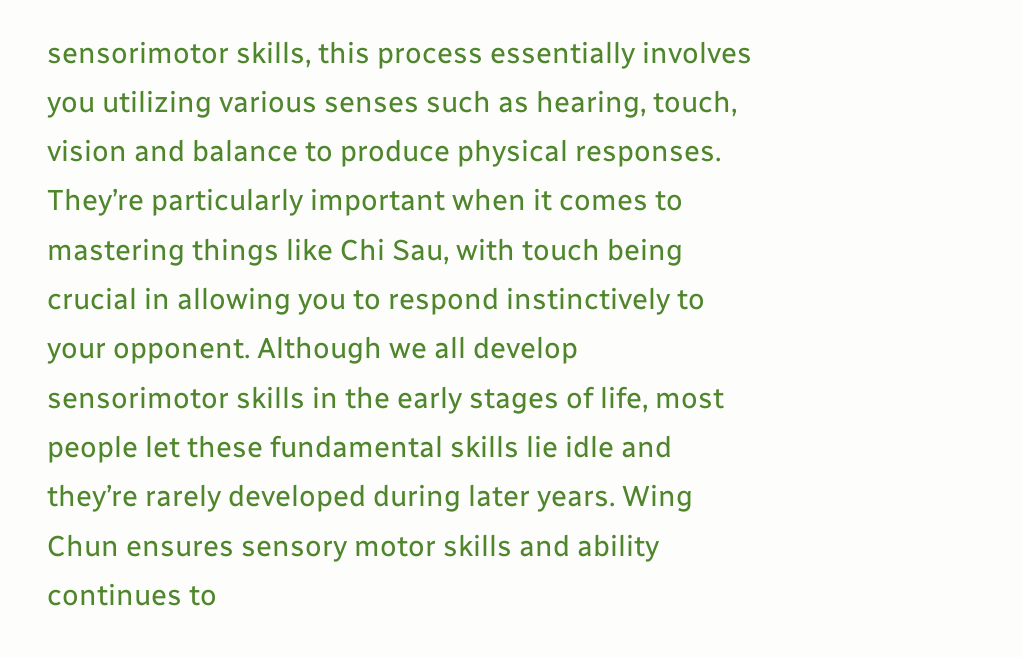sensorimotor skills, this process essentially involves you utilizing various senses such as hearing, touch, vision and balance to produce physical responses. They’re particularly important when it comes to mastering things like Chi Sau, with touch being crucial in allowing you to respond instinctively to your opponent. Although we all develop sensorimotor skills in the early stages of life, most people let these fundamental skills lie idle and they’re rarely developed during later years. Wing Chun ensures sensory motor skills and ability continues to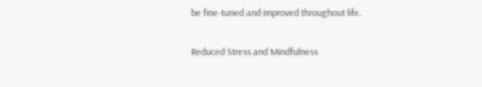be fine-tuned and improved throughout life.

Reduced Stress and Mindfulness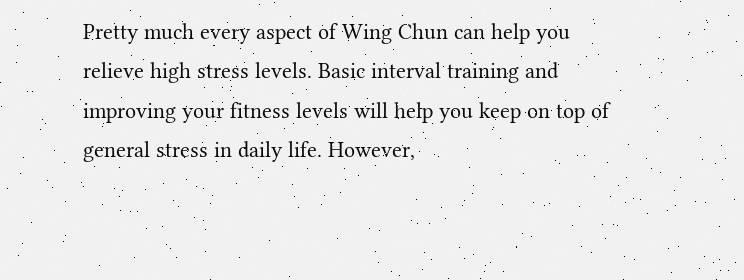Pretty much every aspect of Wing Chun can help you relieve high stress levels. Basic interval training and improving your fitness levels will help you keep on top of general stress in daily life. However,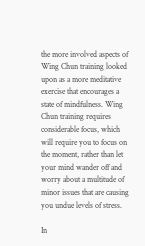the more involved aspects of Wing Chun training looked upon as a more meditative exercise that encourages a state of mindfulness. Wing Chun training requires considerable focus, which will require you to focus on the moment, rather than let your mind wander off and worry about a multitude of minor issues that are causing you undue levels of stress.

In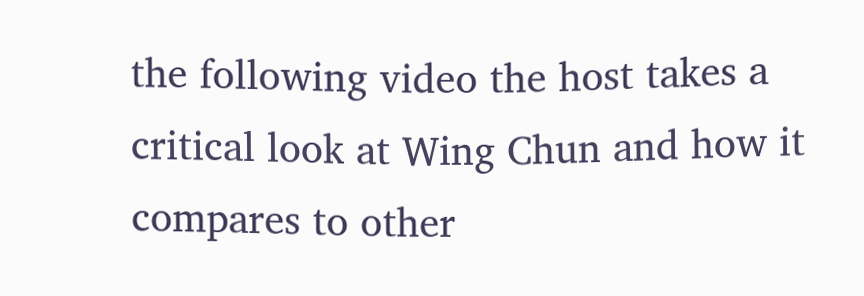the following video the host takes a critical look at Wing Chun and how it compares to other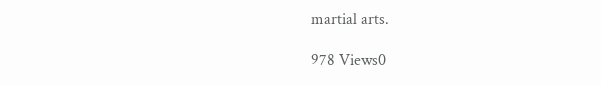martial arts.

978 Views0